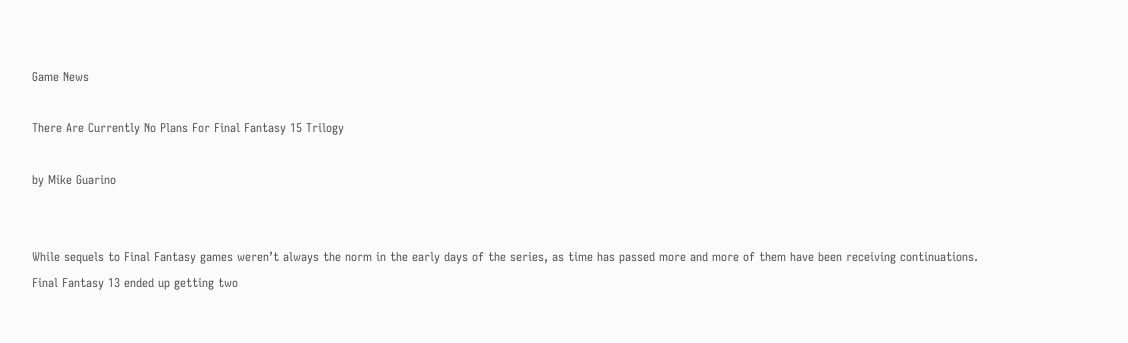Game News

There Are Currently No Plans For Final Fantasy 15 Trilogy

by Mike Guarino


While sequels to Final Fantasy games weren’t always the norm in the early days of the series, as time has passed more and more of them have been receiving continuations. Final Fantasy 13 ended up getting two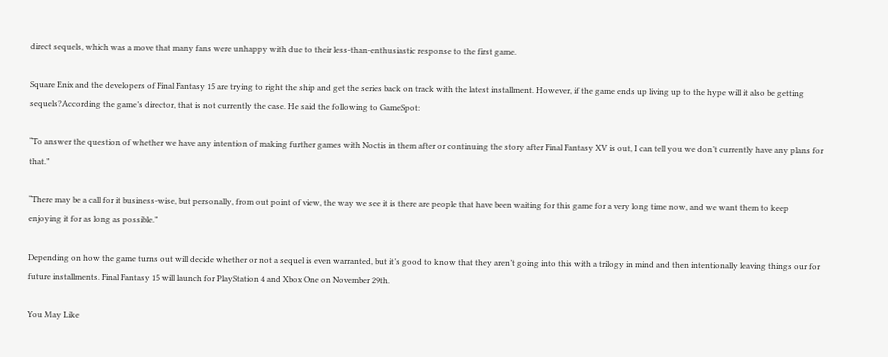direct sequels, which was a move that many fans were unhappy with due to their less-than-enthusiastic response to the first game.

Square Enix and the developers of Final Fantasy 15 are trying to right the ship and get the series back on track with the latest installment. However, if the game ends up living up to the hype will it also be getting sequels?According the game’s director, that is not currently the case. He said the following to GameSpot:

“To answer the question of whether we have any intention of making further games with Noctis in them after or continuing the story after Final Fantasy XV is out, I can tell you we don’t currently have any plans for that.”

“There may be a call for it business-wise, but personally, from out point of view, the way we see it is there are people that have been waiting for this game for a very long time now, and we want them to keep enjoying it for as long as possible.”

Depending on how the game turns out will decide whether or not a sequel is even warranted, but it’s good to know that they aren’t going into this with a trilogy in mind and then intentionally leaving things our for future installments. Final Fantasy 15 will launch for PlayStation 4 and Xbox One on November 29th.

You May Like